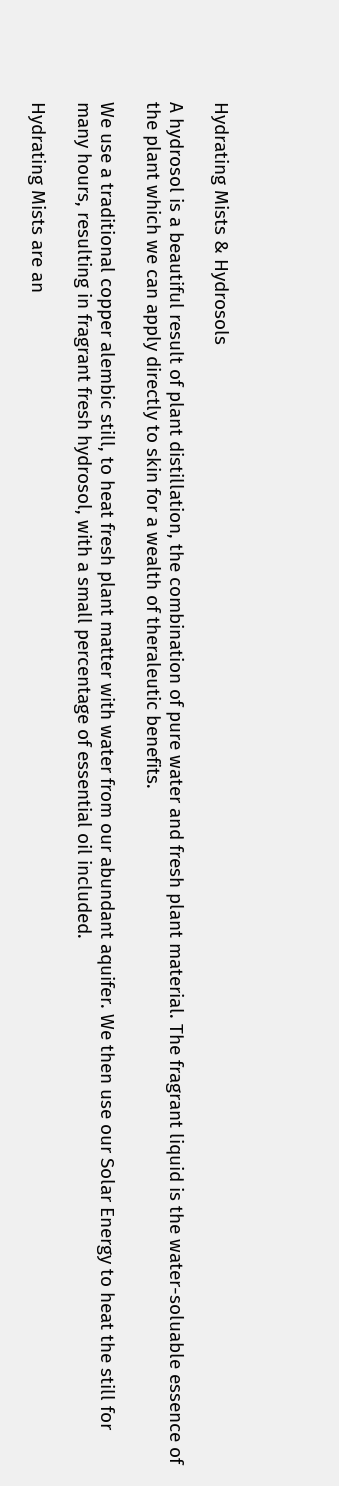Hydrating Mists & Hydrosols

A hydrosol is a beautiful result of plant distillation, the combination of pure water and fresh plant material. The fragrant liquid is the water-soluable essence of the plant which we can apply directly to skin for a wealth of theraleutic benefits.

We use a traditional copper alembic still, to heat fresh plant matter with water from our abundant aquifer. We then use our Solar Energy to heat the still for many hours, resulting in fragrant fresh hydrosol, with a small percentage of essential oil included.

Hydrating Mists are an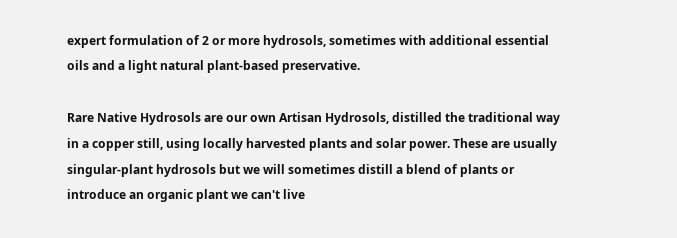expert formulation of 2 or more hydrosols, sometimes with additional essential oils and a light natural plant-based preservative.

Rare Native Hydrosols are our own Artisan Hydrosols, distilled the traditional way in a copper still, using locally harvested plants and solar power. These are usually singular-plant hydrosols but we will sometimes distill a blend of plants or introduce an organic plant we can't live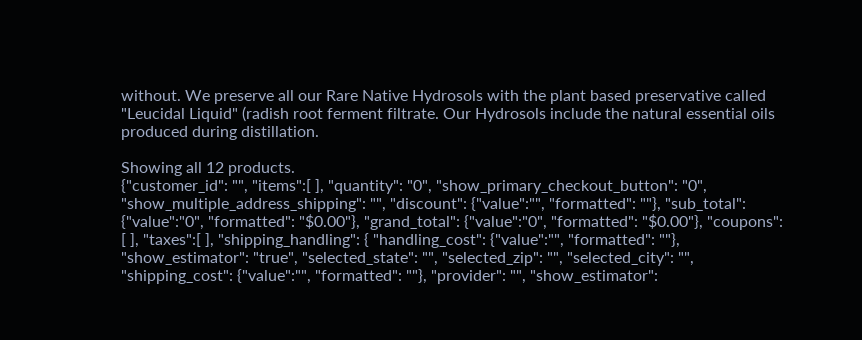without. We preserve all our Rare Native Hydrosols with the plant based preservative called "Leucidal Liquid" (radish root ferment filtrate. Our Hydrosols include the natural essential oils produced during distillation.

Showing all 12 products.
{"customer_id": "", "items":[ ], "quantity": "0", "show_primary_checkout_button": "0", "show_multiple_address_shipping": "", "discount": {"value":"", "formatted": ""}, "sub_total": {"value":"0", "formatted": "$0.00"}, "grand_total": {"value":"0", "formatted": "$0.00"}, "coupons": [ ], "taxes":[ ], "shipping_handling": { "handling_cost": {"value":"", "formatted": ""}, "show_estimator": "true", "selected_state": "", "selected_zip": "", "selected_city": "", "shipping_cost": {"value":"", "formatted": ""}, "provider": "", "show_estimator":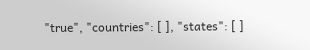"true", "countries": [ ], "states": [ ]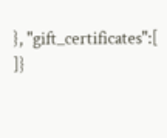}, "gift_certificates":[ ]}